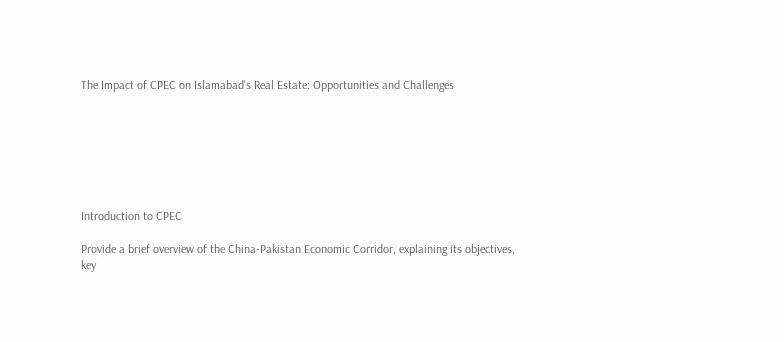The Impact of CPEC on Islamabad's Real Estate: Opportunities and Challenges







Introduction to CPEC

Provide a brief overview of the China-Pakistan Economic Corridor, explaining its objectives, key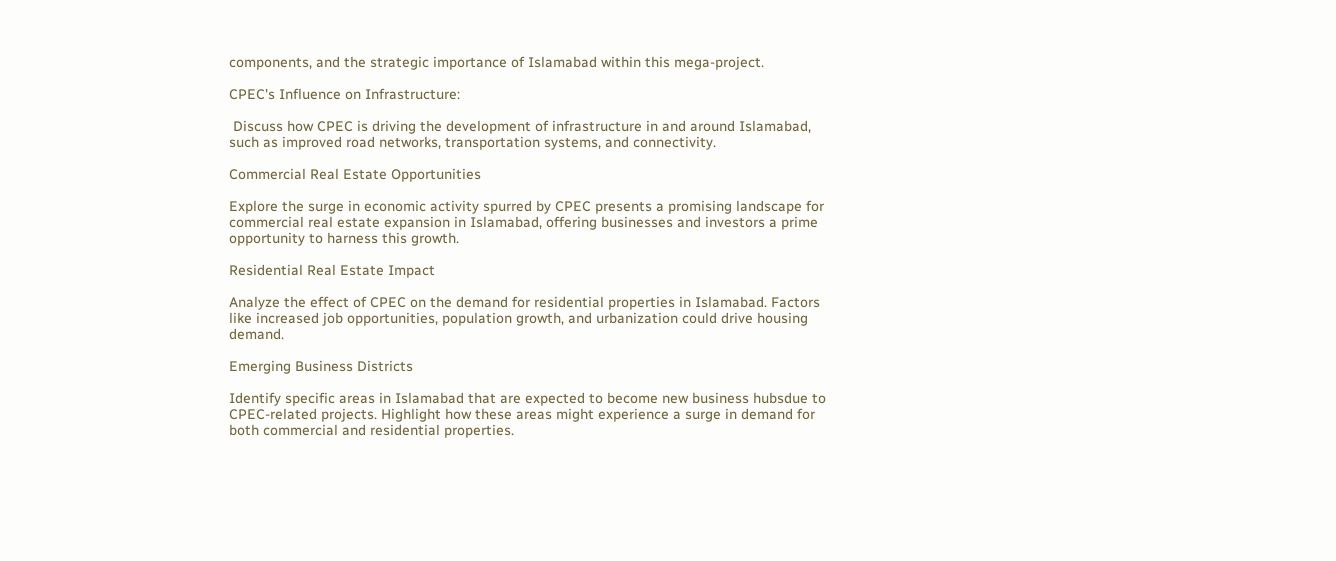components, and the strategic importance of Islamabad within this mega-project.

CPEC's Influence on Infrastructure:

 Discuss how CPEC is driving the development of infrastructure in and around Islamabad, such as improved road networks, transportation systems, and connectivity.

Commercial Real Estate Opportunities

Explore the surge in economic activity spurred by CPEC presents a promising landscape for commercial real estate expansion in Islamabad, offering businesses and investors a prime opportunity to harness this growth.

Residential Real Estate Impact

Analyze the effect of CPEC on the demand for residential properties in Islamabad. Factors like increased job opportunities, population growth, and urbanization could drive housing demand.

Emerging Business Districts

Identify specific areas in Islamabad that are expected to become new business hubsdue to CPEC-related projects. Highlight how these areas might experience a surge in demand for both commercial and residential properties.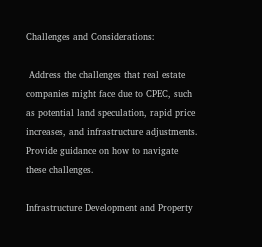Challenges and Considerations:

 Address the challenges that real estate companies might face due to CPEC, such as potential land speculation, rapid price increases, and infrastructure adjustments. Provide guidance on how to navigate these challenges.

Infrastructure Development and Property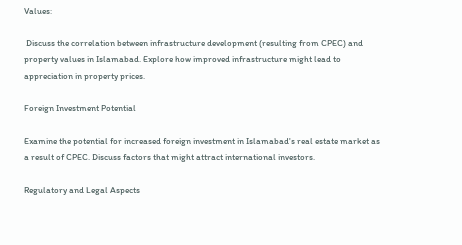Values:

 Discuss the correlation between infrastructure development (resulting from CPEC) and property values in Islamabad. Explore how improved infrastructure might lead to appreciation in property prices.

Foreign Investment Potential

Examine the potential for increased foreign investment in Islamabad's real estate market as a result of CPEC. Discuss factors that might attract international investors.

Regulatory and Legal Aspects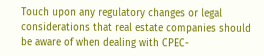Touch upon any regulatory changes or legal considerations that real estate companies should be aware of when dealing with CPEC-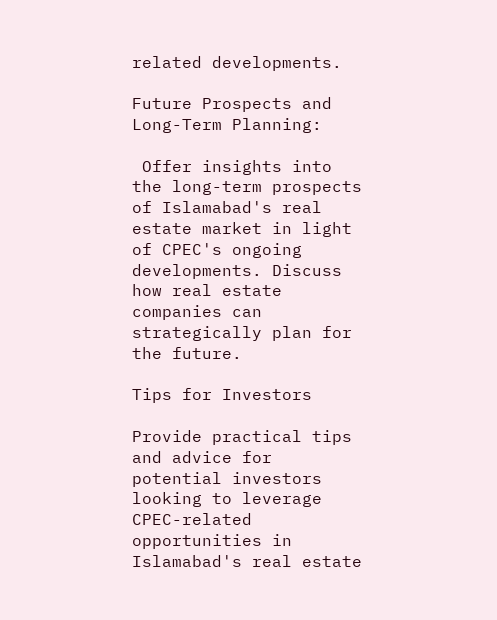related developments.

Future Prospects and Long-Term Planning:

 Offer insights into the long-term prospects of Islamabad's real estate market in light of CPEC's ongoing developments. Discuss how real estate companies can strategically plan for the future.

Tips for Investors

Provide practical tips and advice for potential investors looking to leverage CPEC-related opportunities in Islamabad's real estate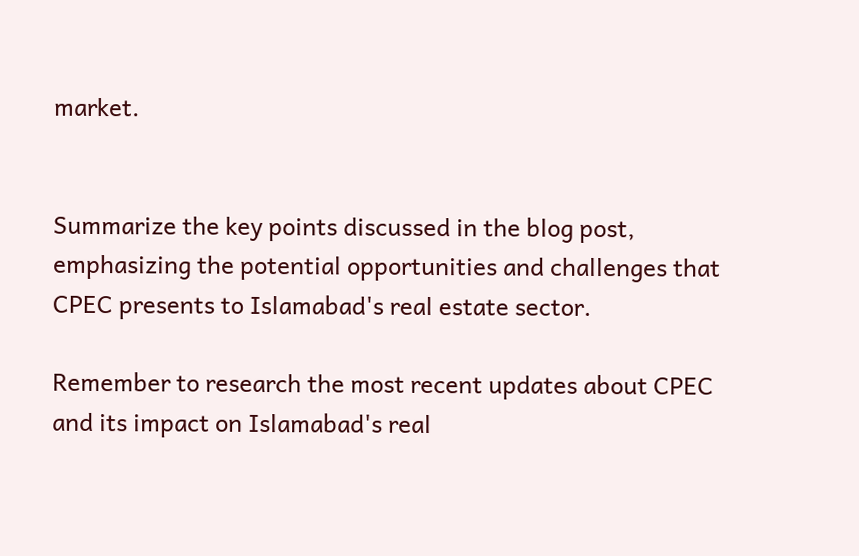market.


Summarize the key points discussed in the blog post, emphasizing the potential opportunities and challenges that CPEC presents to Islamabad's real estate sector.

Remember to research the most recent updates about CPEC and its impact on Islamabad's real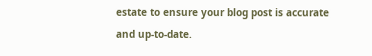estate to ensure your blog post is accurate and up-to-date.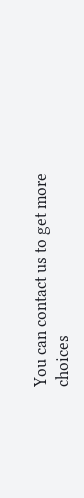You can contact us to get more choices